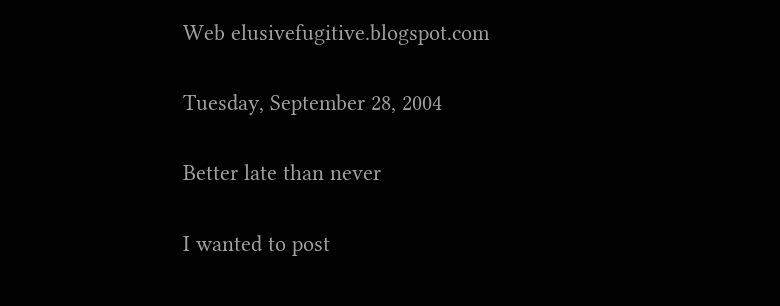Web elusivefugitive.blogspot.com

Tuesday, September 28, 2004

Better late than never

I wanted to post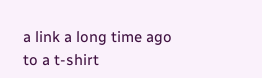a link a long time ago to a t-shirt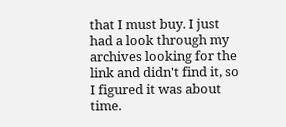that I must buy. I just had a look through my archives looking for the link and didn't find it, so I figured it was about time.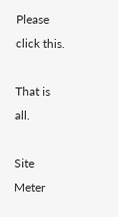Please click this.

That is all.

Site Meter